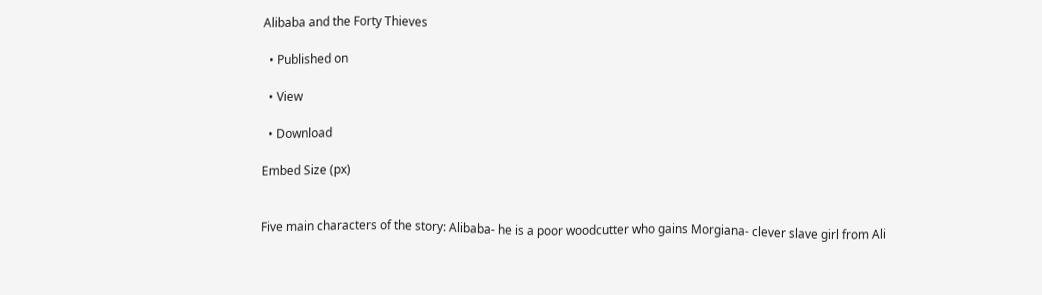Alibaba and the Forty Thieves

  • Published on

  • View

  • Download

Embed Size (px)


Five main characters of the story: Alibaba- he is a poor woodcutter who gains Morgiana- clever slave girl from Ali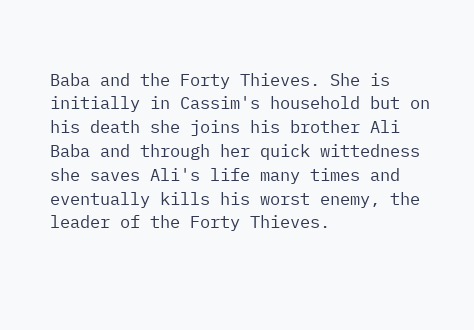Baba and the Forty Thieves. She is initially in Cassim's household but on his death she joins his brother Ali Baba and through her quick wittedness she saves Ali's life many times and eventually kills his worst enemy, the leader of the Forty Thieves.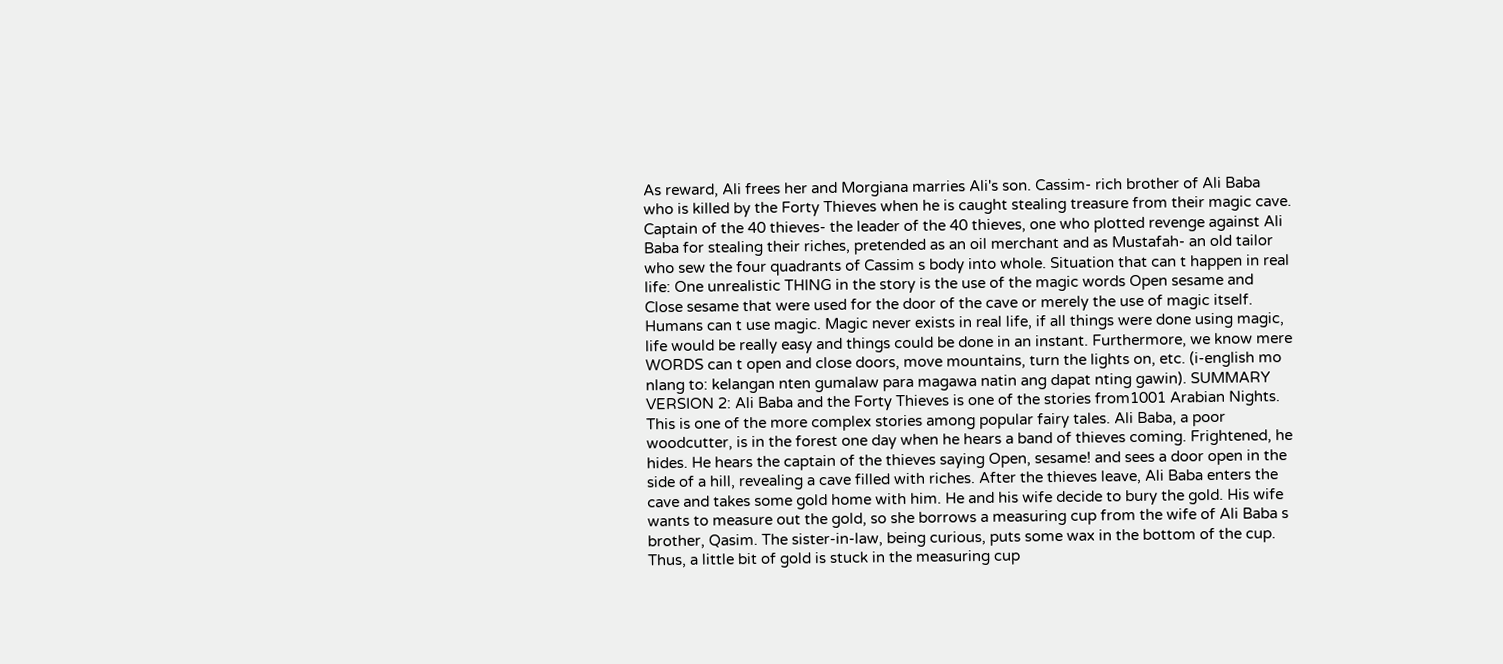As reward, Ali frees her and Morgiana marries Ali's son. Cassim- rich brother of Ali Baba who is killed by the Forty Thieves when he is caught stealing treasure from their magic cave. Captain of the 40 thieves- the leader of the 40 thieves, one who plotted revenge against Ali Baba for stealing their riches, pretended as an oil merchant and as Mustafah- an old tailor who sew the four quadrants of Cassim s body into whole. Situation that can t happen in real life: One unrealistic THING in the story is the use of the magic words Open sesame and Close sesame that were used for the door of the cave or merely the use of magic itself. Humans can t use magic. Magic never exists in real life, if all things were done using magic, life would be really easy and things could be done in an instant. Furthermore, we know mere WORDS can t open and close doors, move mountains, turn the lights on, etc. (i-english mo nlang to: kelangan nten gumalaw para magawa natin ang dapat nting gawin). SUMMARY VERSION 2: Ali Baba and the Forty Thieves is one of the stories from1001 Arabian Nights. This is one of the more complex stories among popular fairy tales. Ali Baba, a poor woodcutter, is in the forest one day when he hears a band of thieves coming. Frightened, he hides. He hears the captain of the thieves saying Open, sesame! and sees a door open in the side of a hill, revealing a cave filled with riches. After the thieves leave, Ali Baba enters the cave and takes some gold home with him. He and his wife decide to bury the gold. His wife wants to measure out the gold, so she borrows a measuring cup from the wife of Ali Baba s brother, Qasim. The sister-in-law, being curious, puts some wax in the bottom of the cup. Thus, a little bit of gold is stuck in the measuring cup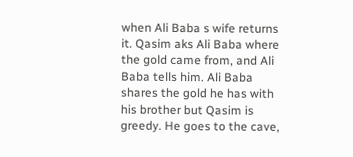when Ali Baba s wife returns it. Qasim aks Ali Baba where the gold came from, and Ali Baba tells him. Ali Baba shares the gold he has with his brother but Qasim is greedy. He goes to the cave,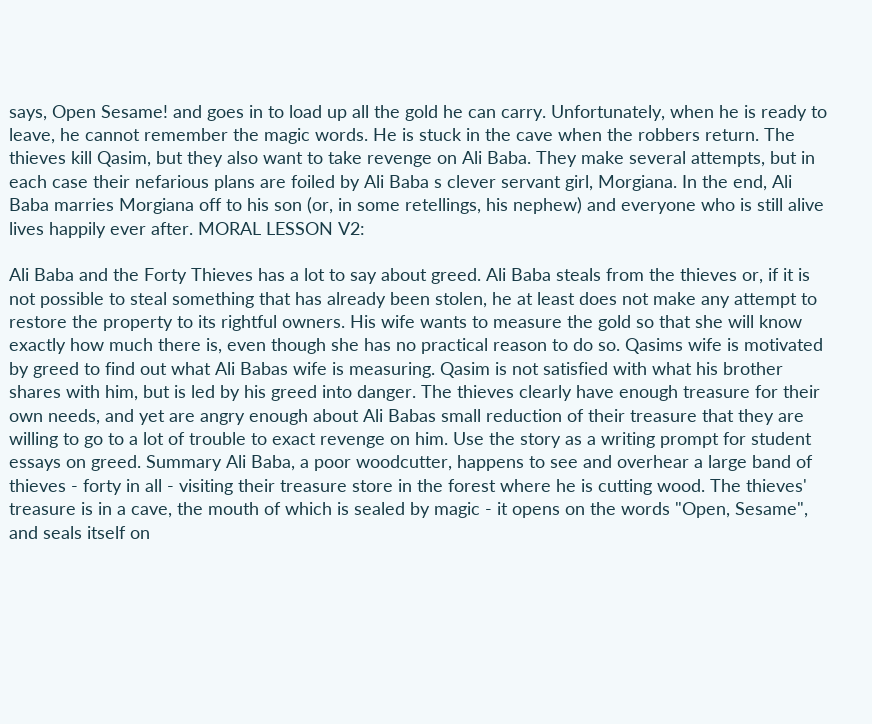says, Open Sesame! and goes in to load up all the gold he can carry. Unfortunately, when he is ready to leave, he cannot remember the magic words. He is stuck in the cave when the robbers return. The thieves kill Qasim, but they also want to take revenge on Ali Baba. They make several attempts, but in each case their nefarious plans are foiled by Ali Baba s clever servant girl, Morgiana. In the end, Ali Baba marries Morgiana off to his son (or, in some retellings, his nephew) and everyone who is still alive lives happily ever after. MORAL LESSON V2:

Ali Baba and the Forty Thieves has a lot to say about greed. Ali Baba steals from the thieves or, if it is not possible to steal something that has already been stolen, he at least does not make any attempt to restore the property to its rightful owners. His wife wants to measure the gold so that she will know exactly how much there is, even though she has no practical reason to do so. Qasims wife is motivated by greed to find out what Ali Babas wife is measuring. Qasim is not satisfied with what his brother shares with him, but is led by his greed into danger. The thieves clearly have enough treasure for their own needs, and yet are angry enough about Ali Babas small reduction of their treasure that they are willing to go to a lot of trouble to exact revenge on him. Use the story as a writing prompt for student essays on greed. Summary Ali Baba, a poor woodcutter, happens to see and overhear a large band of thieves - forty in all - visiting their treasure store in the forest where he is cutting wood. The thieves' treasure is in a cave, the mouth of which is sealed by magic - it opens on the words "Open, Sesame", and seals itself on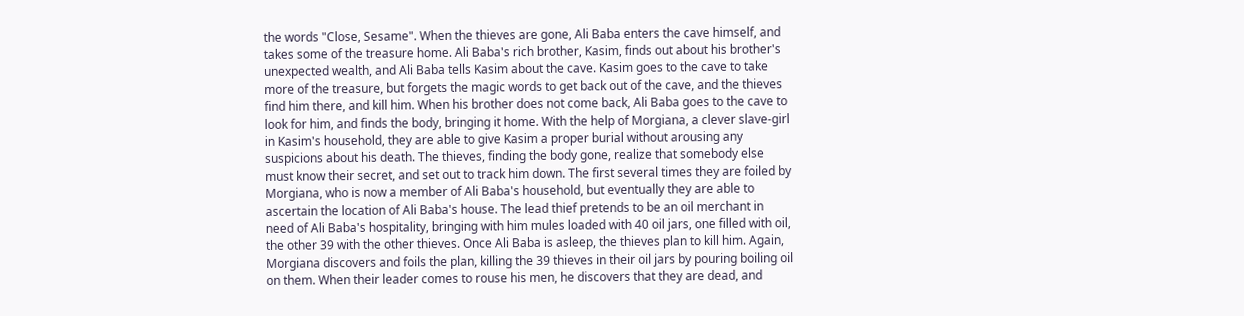the words "Close, Sesame". When the thieves are gone, Ali Baba enters the cave himself, and takes some of the treasure home. Ali Baba's rich brother, Kasim, finds out about his brother's unexpected wealth, and Ali Baba tells Kasim about the cave. Kasim goes to the cave to take more of the treasure, but forgets the magic words to get back out of the cave, and the thieves find him there, and kill him. When his brother does not come back, Ali Baba goes to the cave to look for him, and finds the body, bringing it home. With the help of Morgiana, a clever slave-girl in Kasim's household, they are able to give Kasim a proper burial without arousing any suspicions about his death. The thieves, finding the body gone, realize that somebody else must know their secret, and set out to track him down. The first several times they are foiled by Morgiana, who is now a member of Ali Baba's household, but eventually they are able to ascertain the location of Ali Baba's house. The lead thief pretends to be an oil merchant in need of Ali Baba's hospitality, bringing with him mules loaded with 40 oil jars, one filled with oil, the other 39 with the other thieves. Once Ali Baba is asleep, the thieves plan to kill him. Again, Morgiana discovers and foils the plan, killing the 39 thieves in their oil jars by pouring boiling oil on them. When their leader comes to rouse his men, he discovers that they are dead, and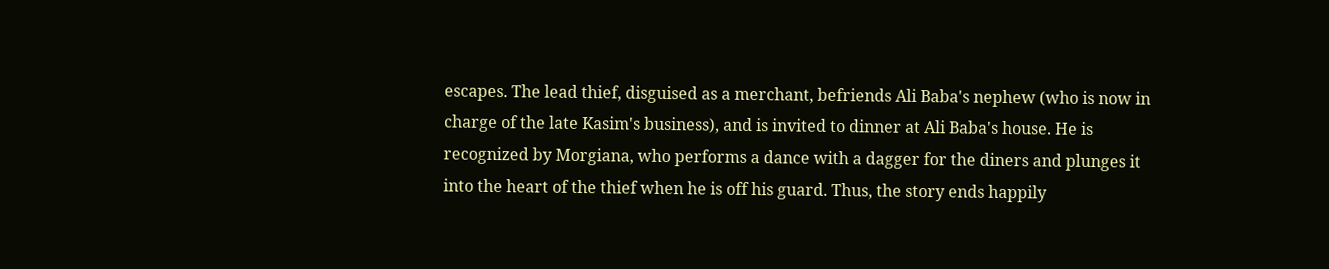escapes. The lead thief, disguised as a merchant, befriends Ali Baba's nephew (who is now in charge of the late Kasim's business), and is invited to dinner at Ali Baba's house. He is recognized by Morgiana, who performs a dance with a dagger for the diners and plunges it into the heart of the thief when he is off his guard. Thus, the story ends happily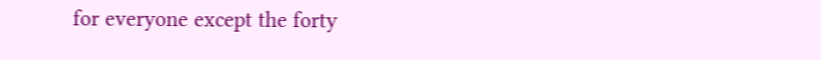for everyone except the forty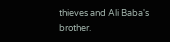thieves and Ali Baba's brother.